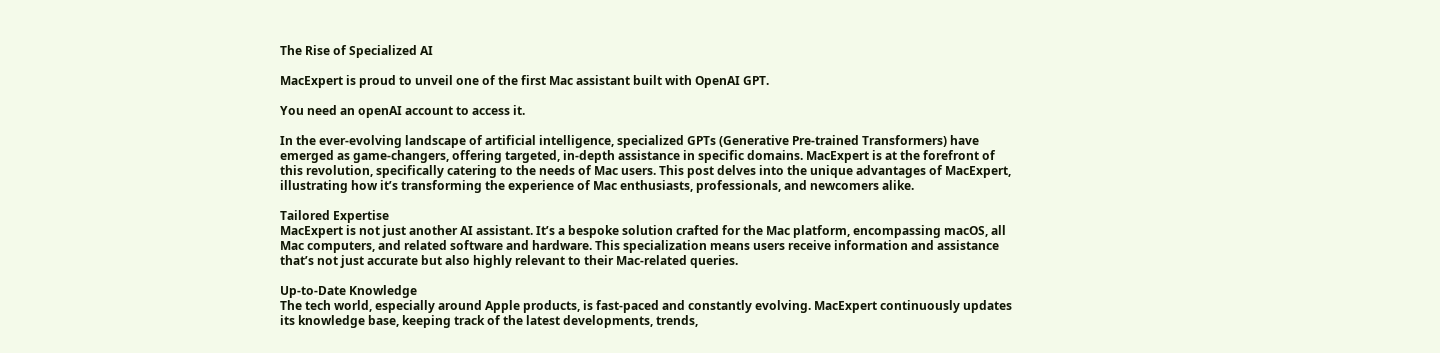The Rise of Specialized AI

MacExpert is proud to unveil one of the first Mac assistant built with OpenAI GPT.

You need an openAI account to access it.

In the ever-evolving landscape of artificial intelligence, specialized GPTs (Generative Pre-trained Transformers) have emerged as game-changers, offering targeted, in-depth assistance in specific domains. MacExpert is at the forefront of this revolution, specifically catering to the needs of Mac users. This post delves into the unique advantages of MacExpert, illustrating how it’s transforming the experience of Mac enthusiasts, professionals, and newcomers alike.

Tailored Expertise
MacExpert is not just another AI assistant. It’s a bespoke solution crafted for the Mac platform, encompassing macOS, all Mac computers, and related software and hardware. This specialization means users receive information and assistance that’s not just accurate but also highly relevant to their Mac-related queries.

Up-to-Date Knowledge
The tech world, especially around Apple products, is fast-paced and constantly evolving. MacExpert continuously updates its knowledge base, keeping track of the latest developments, trends,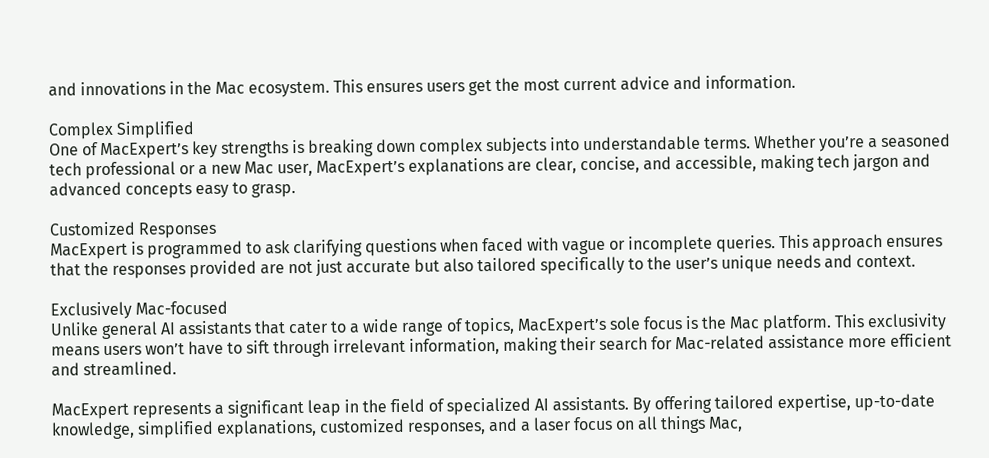and innovations in the Mac ecosystem. This ensures users get the most current advice and information.

Complex Simplified
One of MacExpert’s key strengths is breaking down complex subjects into understandable terms. Whether you’re a seasoned tech professional or a new Mac user, MacExpert’s explanations are clear, concise, and accessible, making tech jargon and advanced concepts easy to grasp.

Customized Responses
MacExpert is programmed to ask clarifying questions when faced with vague or incomplete queries. This approach ensures that the responses provided are not just accurate but also tailored specifically to the user’s unique needs and context.

Exclusively Mac-focused
Unlike general AI assistants that cater to a wide range of topics, MacExpert’s sole focus is the Mac platform. This exclusivity means users won’t have to sift through irrelevant information, making their search for Mac-related assistance more efficient and streamlined.

MacExpert represents a significant leap in the field of specialized AI assistants. By offering tailored expertise, up-to-date knowledge, simplified explanations, customized responses, and a laser focus on all things Mac,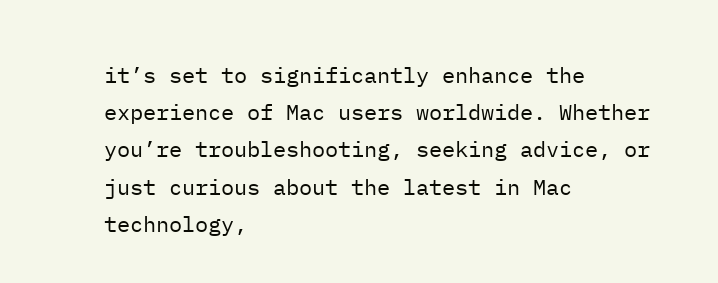it’s set to significantly enhance the experience of Mac users worldwide. Whether you’re troubleshooting, seeking advice, or just curious about the latest in Mac technology,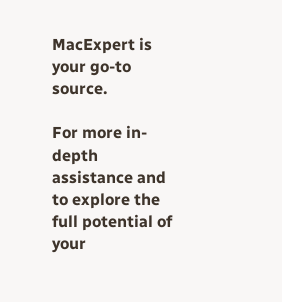MacExpert is your go-to source.

For more in-depth assistance and to explore the full potential of your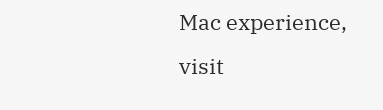Mac experience, visit